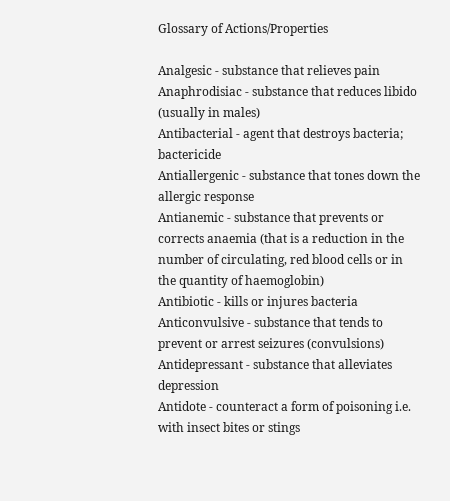Glossary of Actions/Properties

Analgesic - substance that relieves pain
Anaphrodisiac - substance that reduces libido (usually in males)
Antibacterial - agent that destroys bacteria; bactericide
Antiallergenic - substance that tones down the allergic response
Antianemic - substance that prevents or corrects anaemia (that is a reduction in the number of circulating, red blood cells or in the quantity of haemoglobin)
Antibiotic - kills or injures bacteria
Anticonvulsive - substance that tends to prevent or arrest seizures (convulsions)
Antidepressant - substance that alleviates depression
Antidote - counteract a form of poisoning i.e. with insect bites or stings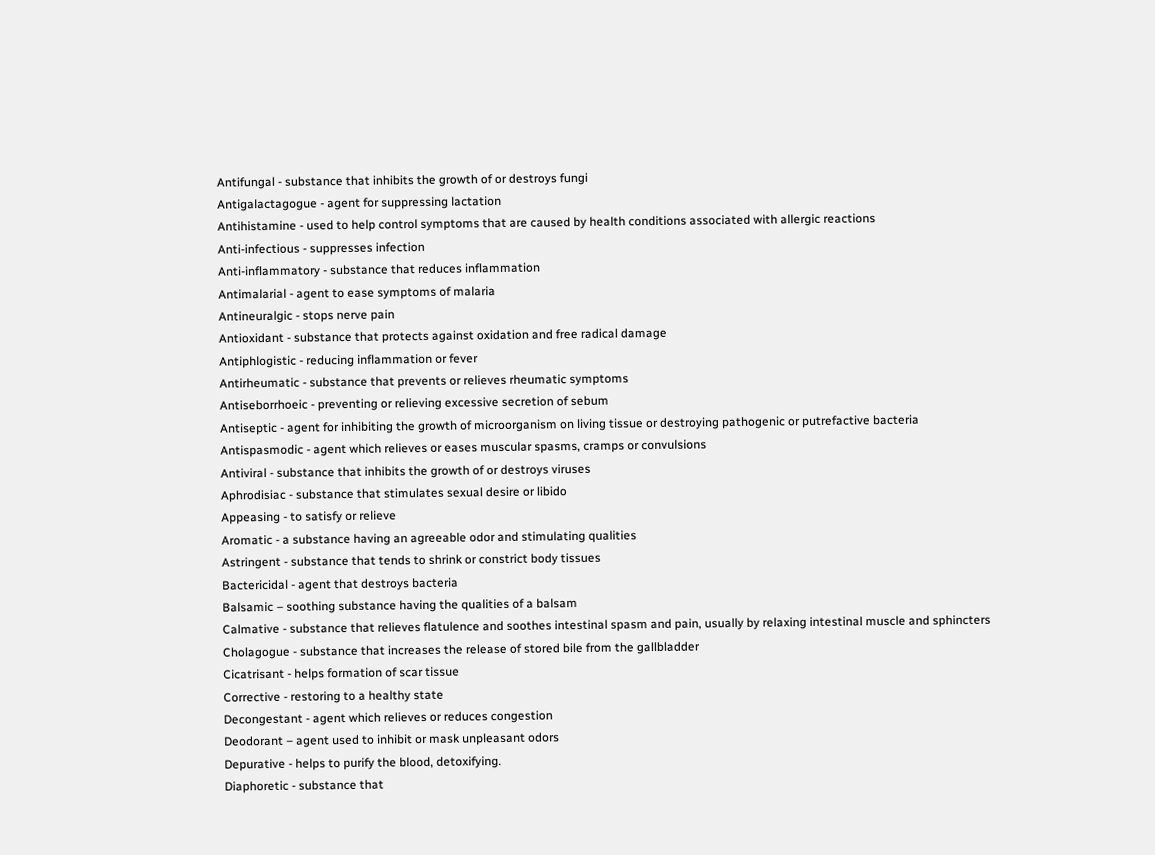Antifungal - substance that inhibits the growth of or destroys fungi
Antigalactagogue - agent for suppressing lactation
Antihistamine - used to help control symptoms that are caused by health conditions associated with allergic reactions
Anti-infectious - suppresses infection
Anti-inflammatory - substance that reduces inflammation
Antimalarial - agent to ease symptoms of malaria
Antineuralgic - stops nerve pain
Antioxidant - substance that protects against oxidation and free radical damage
Antiphlogistic - reducing inflammation or fever
Antirheumatic - substance that prevents or relieves rheumatic symptoms
Antiseborrhoeic - preventing or relieving excessive secretion of sebum
Antiseptic - agent for inhibiting the growth of microorganism on living tissue or destroying pathogenic or putrefactive bacteria
Antispasmodic - agent which relieves or eases muscular spasms, cramps or convulsions
Antiviral - substance that inhibits the growth of or destroys viruses
Aphrodisiac - substance that stimulates sexual desire or libido
Appeasing - to satisfy or relieve
Aromatic - a substance having an agreeable odor and stimulating qualities
Astringent - substance that tends to shrink or constrict body tissues
Bactericidal - agent that destroys bacteria
Balsamic – soothing substance having the qualities of a balsam
Calmative - substance that relieves flatulence and soothes intestinal spasm and pain, usually by relaxing intestinal muscle and sphincters
Cholagogue - substance that increases the release of stored bile from the gallbladder
Cicatrisant - helps formation of scar tissue
Corrective - restoring to a healthy state
Decongestant - agent which relieves or reduces congestion
Deodorant – agent used to inhibit or mask unpleasant odors
Depurative - helps to purify the blood, detoxifying.
Diaphoretic - substance that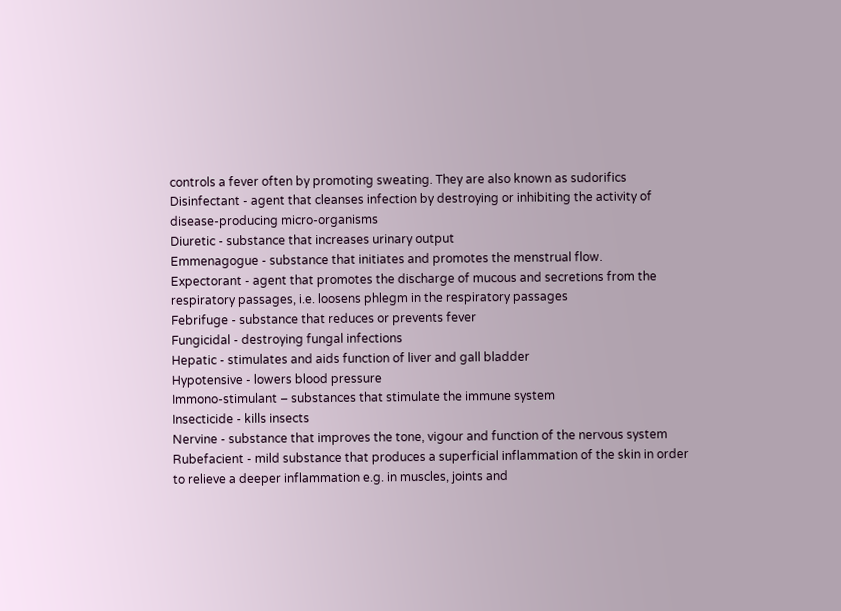controls a fever often by promoting sweating. They are also known as sudorifics
Disinfectant - agent that cleanses infection by destroying or inhibiting the activity of disease-producing micro-organisms
Diuretic - substance that increases urinary output
Emmenagogue - substance that initiates and promotes the menstrual flow.
Expectorant - agent that promotes the discharge of mucous and secretions from the respiratory passages, i.e. loosens phlegm in the respiratory passages
Febrifuge - substance that reduces or prevents fever
Fungicidal - destroying fungal infections
Hepatic - stimulates and aids function of liver and gall bladder
Hypotensive - lowers blood pressure
Immono-stimulant – substances that stimulate the immune system
Insecticide - kills insects
Nervine - substance that improves the tone, vigour and function of the nervous system
Rubefacient - mild substance that produces a superficial inflammation of the skin in order to relieve a deeper inflammation e.g. in muscles, joints and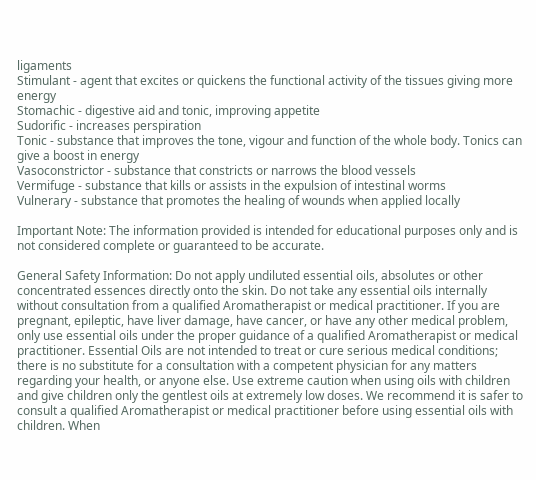ligaments
Stimulant - agent that excites or quickens the functional activity of the tissues giving more energy
Stomachic - digestive aid and tonic, improving appetite
Sudorific - increases perspiration
Tonic - substance that improves the tone, vigour and function of the whole body. Tonics can give a boost in energy
Vasoconstrictor - substance that constricts or narrows the blood vessels
Vermifuge - substance that kills or assists in the expulsion of intestinal worms
Vulnerary - substance that promotes the healing of wounds when applied locally

Important Note: The information provided is intended for educational purposes only and is not considered complete or guaranteed to be accurate.

General Safety Information: Do not apply undiluted essential oils, absolutes or other concentrated essences directly onto the skin. Do not take any essential oils internally without consultation from a qualified Aromatherapist or medical practitioner. If you are pregnant, epileptic, have liver damage, have cancer, or have any other medical problem, only use essential oils under the proper guidance of a qualified Aromatherapist or medical practitioner. Essential Oils are not intended to treat or cure serious medical conditions; there is no substitute for a consultation with a competent physician for any matters regarding your health, or anyone else. Use extreme caution when using oils with children and give children only the gentlest oils at extremely low doses. We recommend it is safer to consult a qualified Aromatherapist or medical practitioner before using essential oils with children. When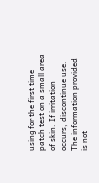using for the first time patch test on a small area of skin. If irritation occurs, discontinue use. The information provided is not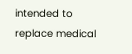intended to replace medical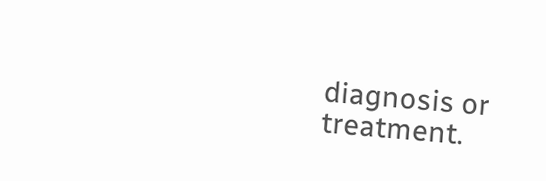diagnosis or treatment.